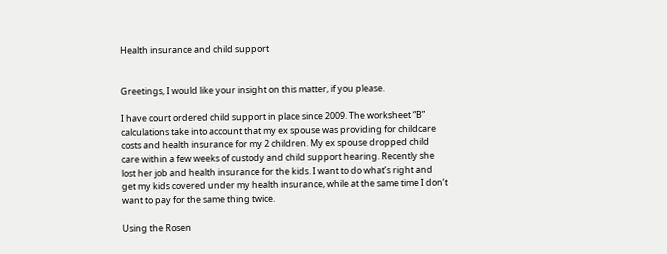Health insurance and child support


Greetings, I would like your insight on this matter, if you please.

I have court ordered child support in place since 2009. The worksheet “B” calculations take into account that my ex spouse was providing for childcare costs and health insurance for my 2 children. My ex spouse dropped child care within a few weeks of custody and child support hearing. Recently she lost her job and health insurance for the kids. I want to do what’s right and get my kids covered under my health insurance, while at the same time I don’t want to pay for the same thing twice.

Using the Rosen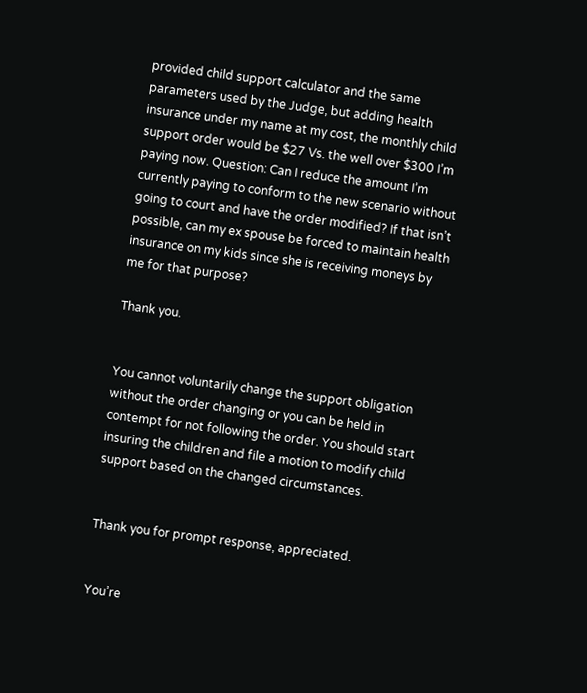provided child support calculator and the same parameters used by the Judge, but adding health insurance under my name at my cost, the monthly child support order would be $27 Vs. the well over $300 I’m paying now. Question: Can I reduce the amount I’m currently paying to conform to the new scenario without going to court and have the order modified? If that isn’t possible, can my ex spouse be forced to maintain health insurance on my kids since she is receiving moneys by me for that purpose?

Thank you.


You cannot voluntarily change the support obligation without the order changing or you can be held in contempt for not following the order. You should start insuring the children and file a motion to modify child support based on the changed circumstances.


Thank you for prompt response, appreciated.


You’re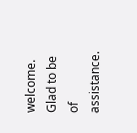welcome. Glad to be of assistance.